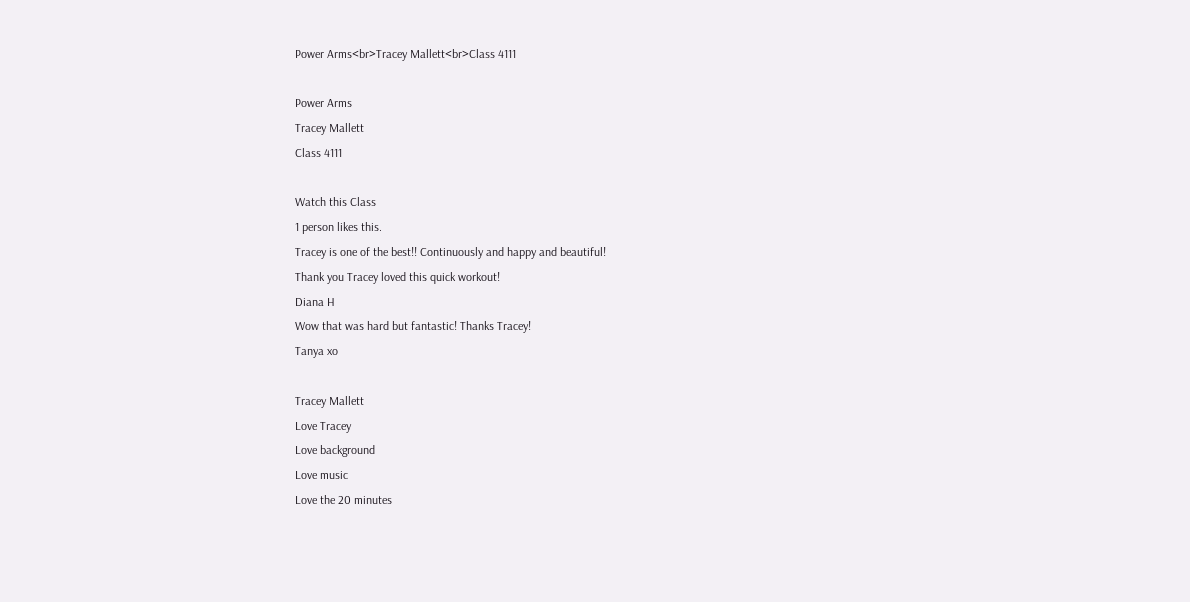Power Arms<br>Tracey Mallett<br>Class 4111

Power Arms
Tracey Mallett
Class 4111

Watch this Class
1 person likes this.
Tracey is one of the best!! Continuously and happy and beautiful!
Thank you Tracey loved this quick workout!
Diana H
Wow that was hard but fantastic! Thanks Tracey!
Tanya xo

Tracey Mallett
Love Tracey
Love background
Love music
Love the 20 minutes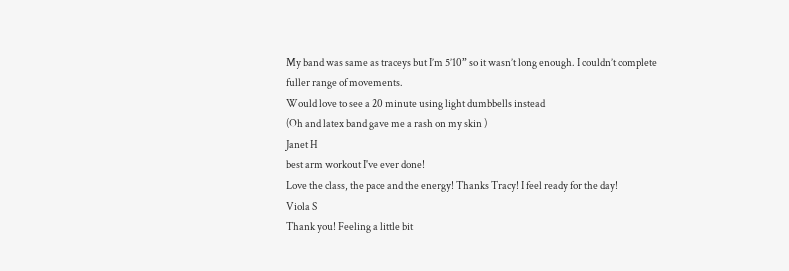My band was same as traceys but I’m 5’10” so it wasn’t long enough. I couldn’t complete fuller range of movements.
Would love to see a 20 minute using light dumbbells instead
(Oh and latex band gave me a rash on my skin )
Janet H
best arm workout I've ever done!
Love the class, the pace and the energy! Thanks Tracy! I feel ready for the day!
Viola S
Thank you! Feeling a little bit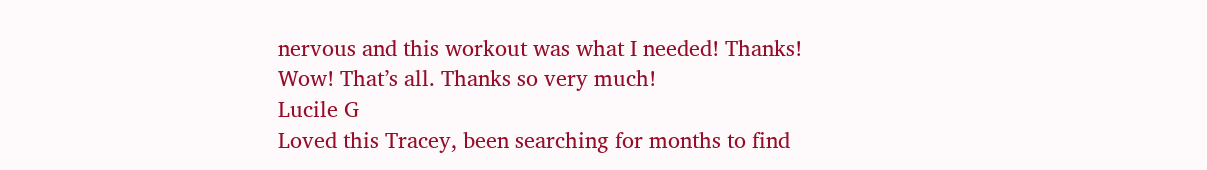nervous and this workout was what I needed! Thanks!
Wow! That’s all. Thanks so very much!
Lucile G
Loved this Tracey, been searching for months to find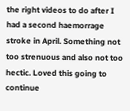the right videos to do after I had a second haemorrage stroke in April. Something not too strenuous and also not too hectic. Loved this going to continue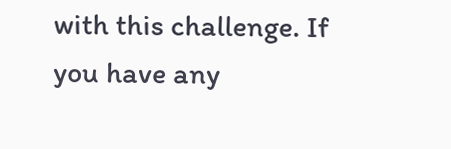with this challenge. If you have any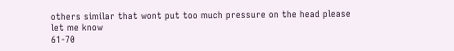others similar that wont put too much pressure on the head please let me know
61-70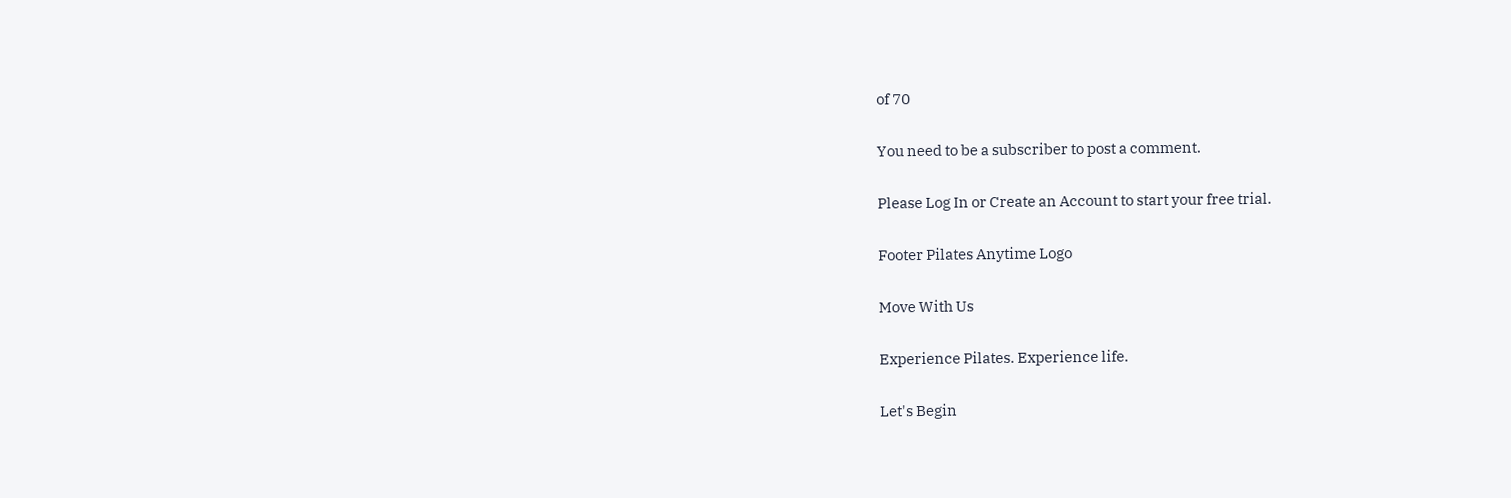of 70

You need to be a subscriber to post a comment.

Please Log In or Create an Account to start your free trial.

Footer Pilates Anytime Logo

Move With Us

Experience Pilates. Experience life.

Let's Begin